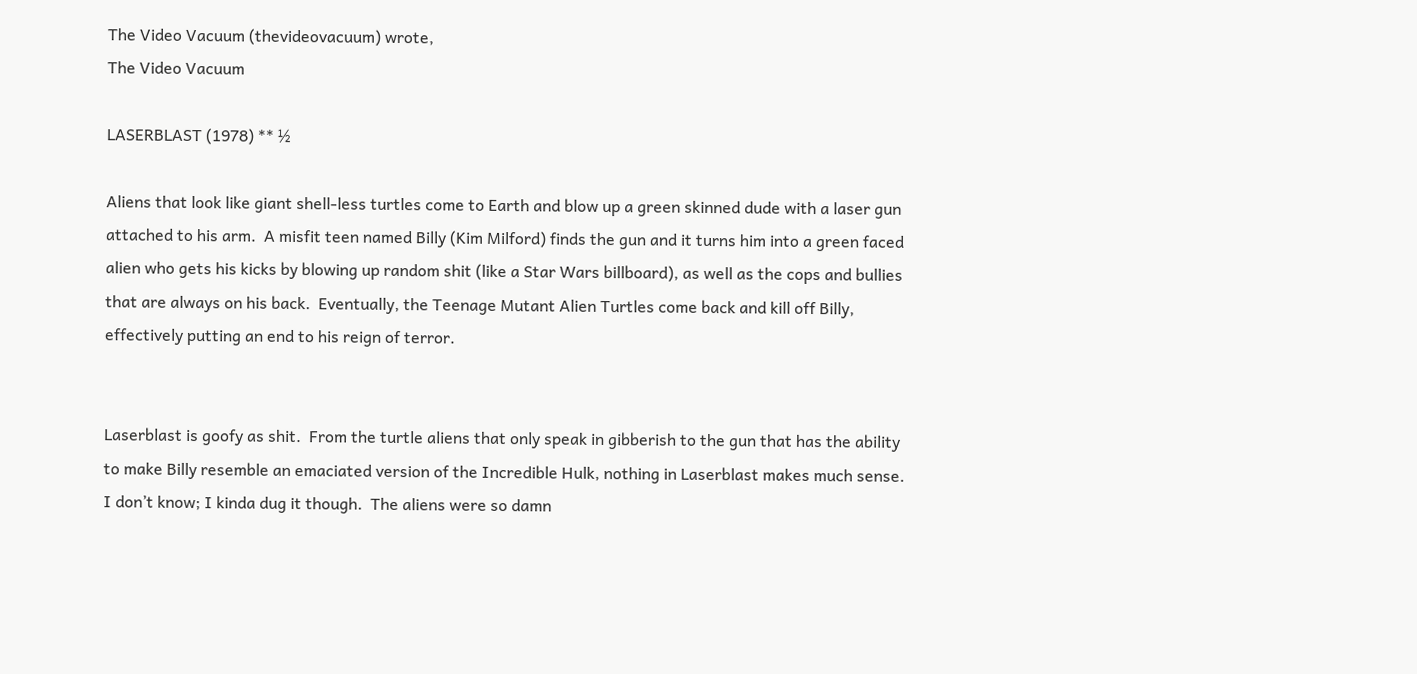The Video Vacuum (thevideovacuum) wrote,
The Video Vacuum

LASERBLAST (1978) ** ½

Aliens that look like giant shell-less turtles come to Earth and blow up a green skinned dude with a laser gun attached to his arm.  A misfit teen named Billy (Kim Milford) finds the gun and it turns him into a green faced alien who gets his kicks by blowing up random shit (like a Star Wars billboard), as well as the cops and bullies that are always on his back.  Eventually, the Teenage Mutant Alien Turtles come back and kill off Billy, effectively putting an end to his reign of terror.


Laserblast is goofy as shit.  From the turtle aliens that only speak in gibberish to the gun that has the ability to make Billy resemble an emaciated version of the Incredible Hulk, nothing in Laserblast makes much sense.  I don’t know; I kinda dug it though.  The aliens were so damn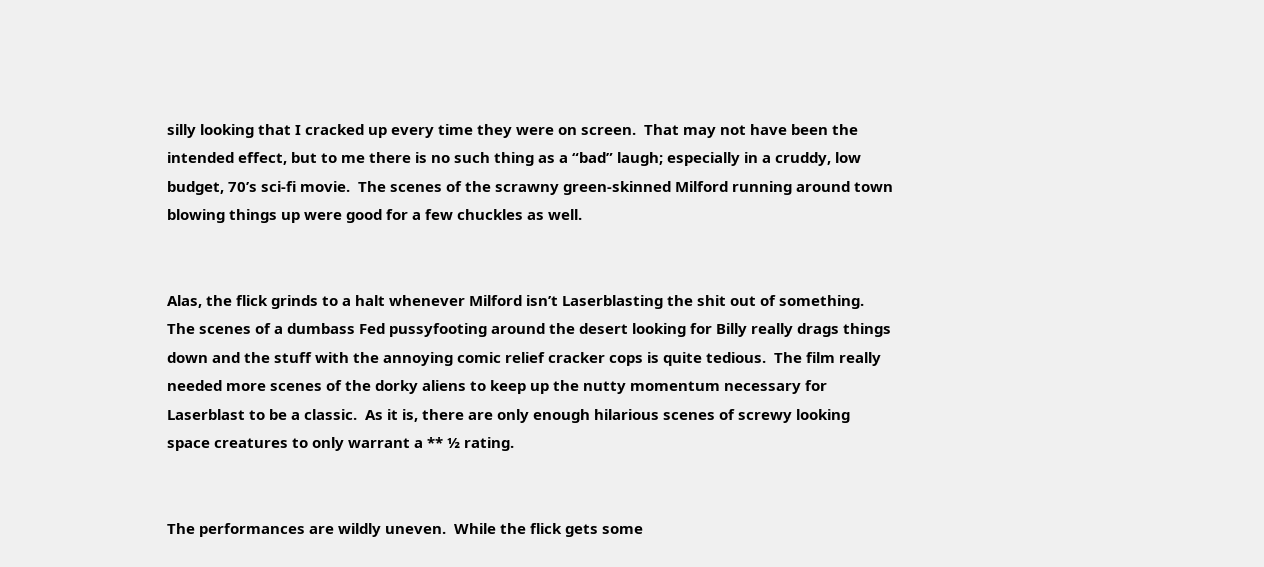silly looking that I cracked up every time they were on screen.  That may not have been the intended effect, but to me there is no such thing as a “bad” laugh; especially in a cruddy, low budget, 70’s sci-fi movie.  The scenes of the scrawny green-skinned Milford running around town blowing things up were good for a few chuckles as well.


Alas, the flick grinds to a halt whenever Milford isn’t Laserblasting the shit out of something.  The scenes of a dumbass Fed pussyfooting around the desert looking for Billy really drags things down and the stuff with the annoying comic relief cracker cops is quite tedious.  The film really needed more scenes of the dorky aliens to keep up the nutty momentum necessary for Laserblast to be a classic.  As it is, there are only enough hilarious scenes of screwy looking space creatures to only warrant a ** ½ rating.


The performances are wildly uneven.  While the flick gets some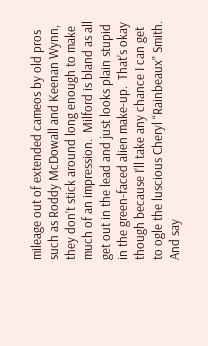mileage out of extended cameos by old pros such as Roddy McDowall and Keenan Wynn, they don’t stick around long enough to make much of an impression.  Milford is bland as all get out in the lead and just looks plain stupid in the green-faced alien make-up.  That’s okay though because I’ll take any chance I can get to ogle the luscious Cheryl “Rainbeaux” Smith.  And say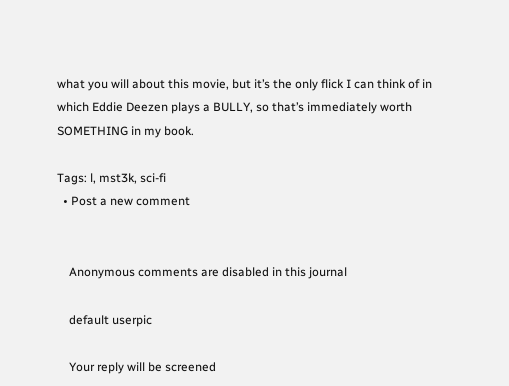what you will about this movie, but it’s the only flick I can think of in which Eddie Deezen plays a BULLY, so that’s immediately worth SOMETHING in my book.

Tags: l, mst3k, sci-fi
  • Post a new comment


    Anonymous comments are disabled in this journal

    default userpic

    Your reply will be screened